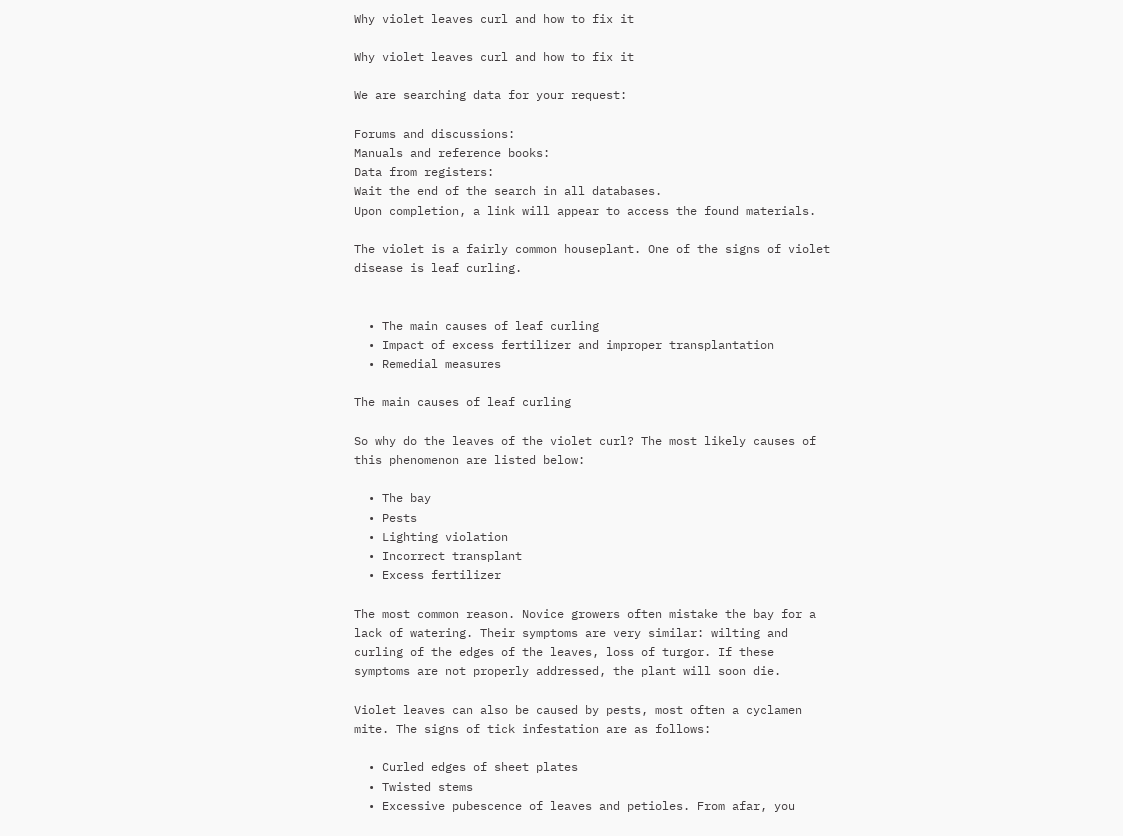Why violet leaves curl and how to fix it

Why violet leaves curl and how to fix it

We are searching data for your request:

Forums and discussions:
Manuals and reference books:
Data from registers:
Wait the end of the search in all databases.
Upon completion, a link will appear to access the found materials.

The violet is a fairly common houseplant. One of the signs of violet disease is leaf curling.


  • The main causes of leaf curling
  • Impact of excess fertilizer and improper transplantation
  • Remedial measures

The main causes of leaf curling

So why do the leaves of the violet curl? The most likely causes of this phenomenon are listed below:

  • The bay
  • Pests
  • Lighting violation
  • Incorrect transplant
  • Excess fertilizer

The most common reason. Novice growers often mistake the bay for a lack of watering. Their symptoms are very similar: wilting and curling of the edges of the leaves, loss of turgor. If these symptoms are not properly addressed, the plant will soon die.

Violet leaves can also be caused by pests, most often a cyclamen mite. The signs of tick infestation are as follows:

  • Curled edges of sheet plates
  • Twisted stems
  • Excessive pubescence of leaves and petioles. From afar, you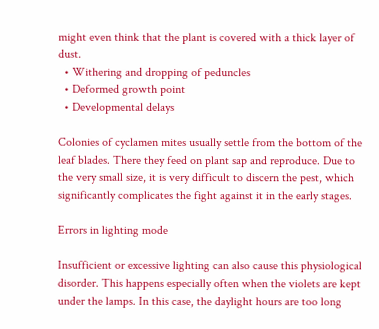might even think that the plant is covered with a thick layer of dust.
  • Withering and dropping of peduncles
  • Deformed growth point
  • Developmental delays

Colonies of cyclamen mites usually settle from the bottom of the leaf blades. There they feed on plant sap and reproduce. Due to the very small size, it is very difficult to discern the pest, which significantly complicates the fight against it in the early stages.

Errors in lighting mode

Insufficient or excessive lighting can also cause this physiological disorder. This happens especially often when the violets are kept under the lamps. In this case, the daylight hours are too long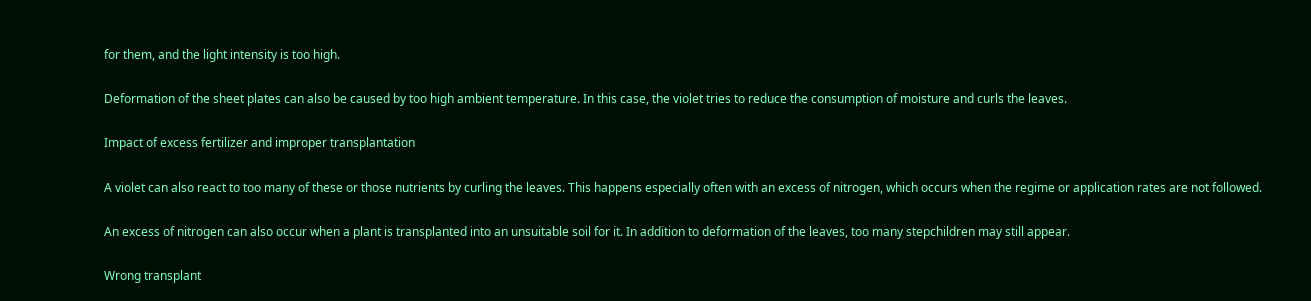for them, and the light intensity is too high.

Deformation of the sheet plates can also be caused by too high ambient temperature. In this case, the violet tries to reduce the consumption of moisture and curls the leaves.

Impact of excess fertilizer and improper transplantation

A violet can also react to too many of these or those nutrients by curling the leaves. This happens especially often with an excess of nitrogen, which occurs when the regime or application rates are not followed.

An excess of nitrogen can also occur when a plant is transplanted into an unsuitable soil for it. In addition to deformation of the leaves, too many stepchildren may still appear.

Wrong transplant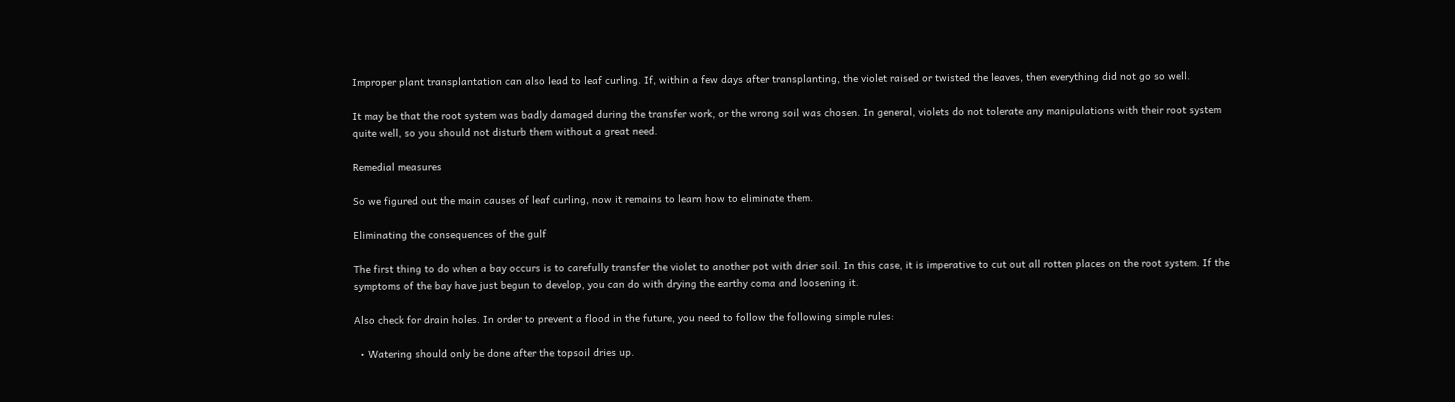Improper plant transplantation can also lead to leaf curling. If, within a few days after transplanting, the violet raised or twisted the leaves, then everything did not go so well.

It may be that the root system was badly damaged during the transfer work, or the wrong soil was chosen. In general, violets do not tolerate any manipulations with their root system quite well, so you should not disturb them without a great need.

Remedial measures

So we figured out the main causes of leaf curling, now it remains to learn how to eliminate them.

Eliminating the consequences of the gulf

The first thing to do when a bay occurs is to carefully transfer the violet to another pot with drier soil. In this case, it is imperative to cut out all rotten places on the root system. If the symptoms of the bay have just begun to develop, you can do with drying the earthy coma and loosening it.

Also check for drain holes. In order to prevent a flood in the future, you need to follow the following simple rules:

  • Watering should only be done after the topsoil dries up.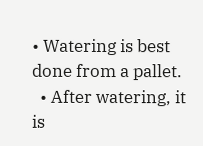• Watering is best done from a pallet.
  • After watering, it is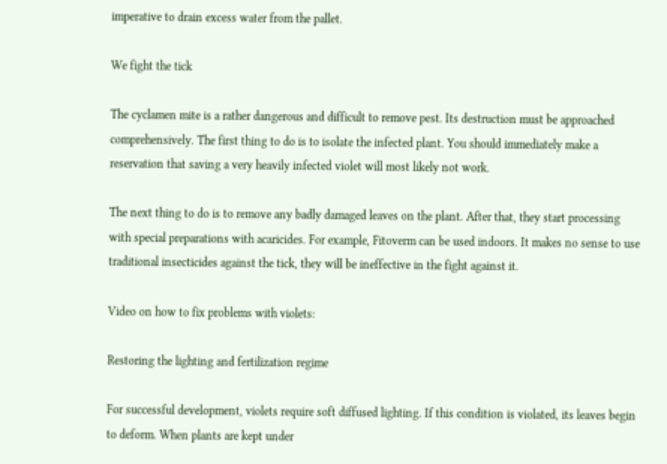imperative to drain excess water from the pallet.

We fight the tick

The cyclamen mite is a rather dangerous and difficult to remove pest. Its destruction must be approached comprehensively. The first thing to do is to isolate the infected plant. You should immediately make a reservation that saving a very heavily infected violet will most likely not work.

The next thing to do is to remove any badly damaged leaves on the plant. After that, they start processing with special preparations with acaricides. For example, Fitoverm can be used indoors. It makes no sense to use traditional insecticides against the tick, they will be ineffective in the fight against it.

Video on how to fix problems with violets:

Restoring the lighting and fertilization regime

For successful development, violets require soft diffused lighting. If this condition is violated, its leaves begin to deform. When plants are kept under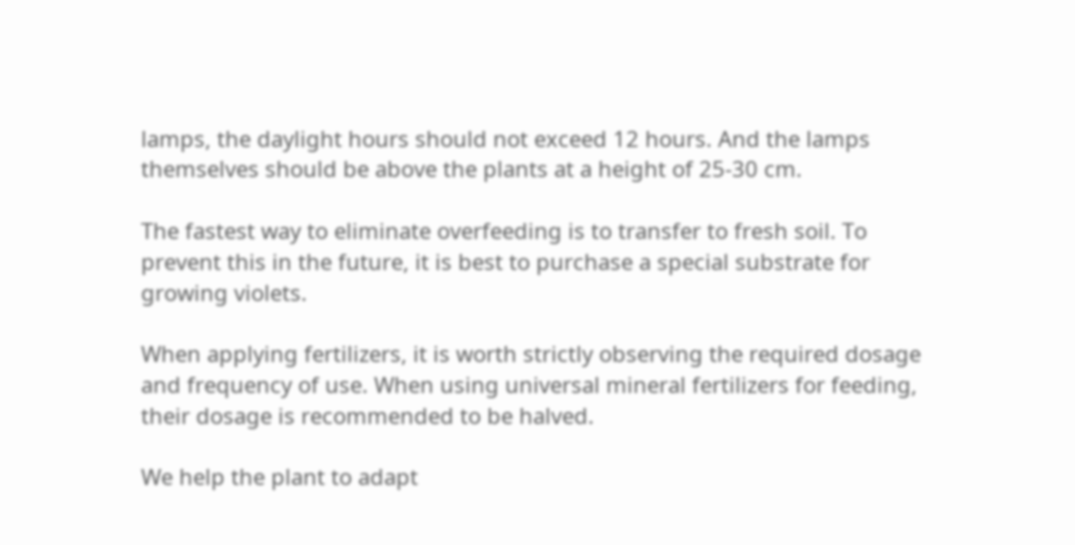lamps, the daylight hours should not exceed 12 hours. And the lamps themselves should be above the plants at a height of 25-30 cm.

The fastest way to eliminate overfeeding is to transfer to fresh soil. To prevent this in the future, it is best to purchase a special substrate for growing violets.

When applying fertilizers, it is worth strictly observing the required dosage and frequency of use. When using universal mineral fertilizers for feeding, their dosage is recommended to be halved.

We help the plant to adapt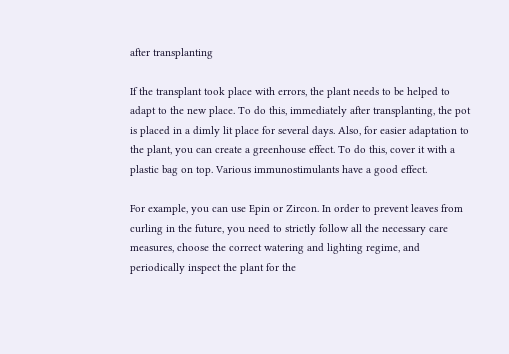after transplanting

If the transplant took place with errors, the plant needs to be helped to adapt to the new place. To do this, immediately after transplanting, the pot is placed in a dimly lit place for several days. Also, for easier adaptation to the plant, you can create a greenhouse effect. To do this, cover it with a plastic bag on top. Various immunostimulants have a good effect.

For example, you can use Epin or Zircon. In order to prevent leaves from curling in the future, you need to strictly follow all the necessary care measures, choose the correct watering and lighting regime, and periodically inspect the plant for the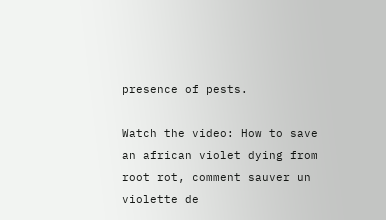presence of pests.

Watch the video: How to save an african violet dying from root rot, comment sauver un violette de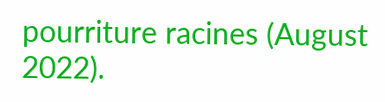pourriture racines (August 2022).